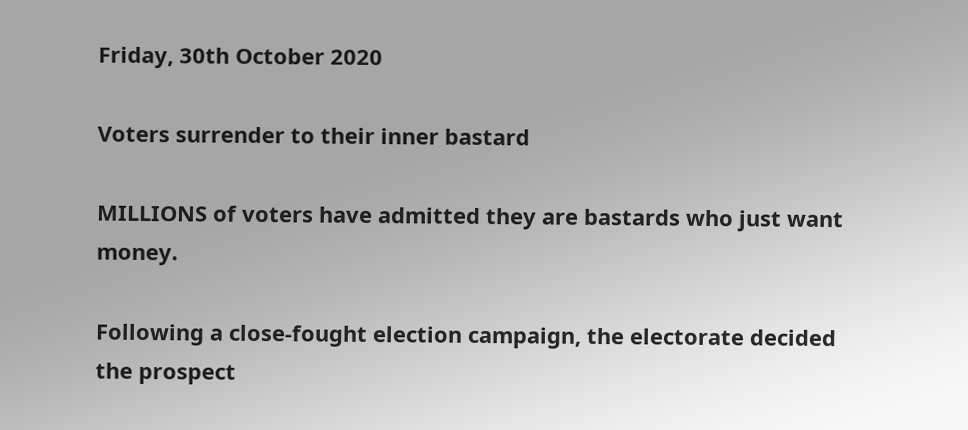Friday, 30th October 2020

Voters surrender to their inner bastard

MILLIONS of voters have admitted they are bastards who just want money.

Following a close-fought election campaign, the electorate decided the prospect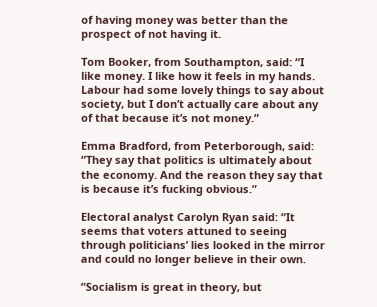of having money was better than the prospect of not having it.

Tom Booker, from Southampton, said: “I like money. I like how it feels in my hands. Labour had some lovely things to say about society, but I don’t actually care about any of that because it’s not money.”

Emma Bradford, from Peterborough, said: “They say that politics is ultimately about the economy. And the reason they say that is because it’s fucking obvious.”

Electoral analyst Carolyn Ryan said: “It seems that voters attuned to seeing through politicians’ lies looked in the mirror and could no longer believe in their own.

“Socialism is great in theory, but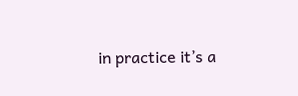in practice it’s a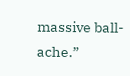massive ball-ache.”